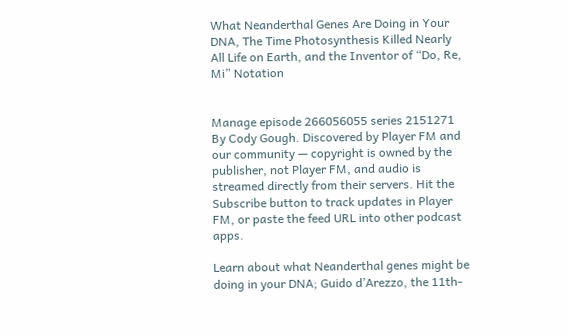What Neanderthal Genes Are Doing in Your DNA, The Time Photosynthesis Killed Nearly All Life on Earth, and the Inventor of “Do, Re, Mi” Notation


Manage episode 266056055 series 2151271
By Cody Gough. Discovered by Player FM and our community — copyright is owned by the publisher, not Player FM, and audio is streamed directly from their servers. Hit the Subscribe button to track updates in Player FM, or paste the feed URL into other podcast apps.

Learn about what Neanderthal genes might be doing in your DNA; Guido d’Arezzo, the 11th-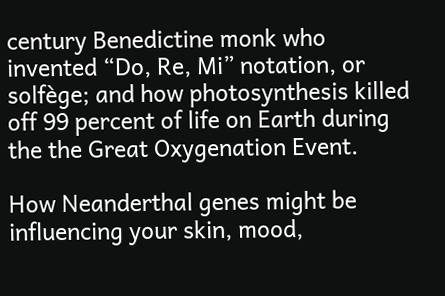century Benedictine monk who invented “Do, Re, Mi” notation, or solfège; and how photosynthesis killed off 99 percent of life on Earth during the the Great Oxygenation Event.

How Neanderthal genes might be influencing your skin, mood,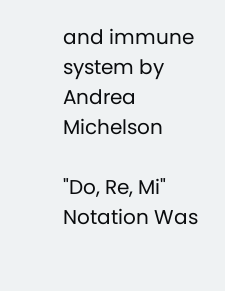and immune system by Andrea Michelson

"Do, Re, Mi" Notation Was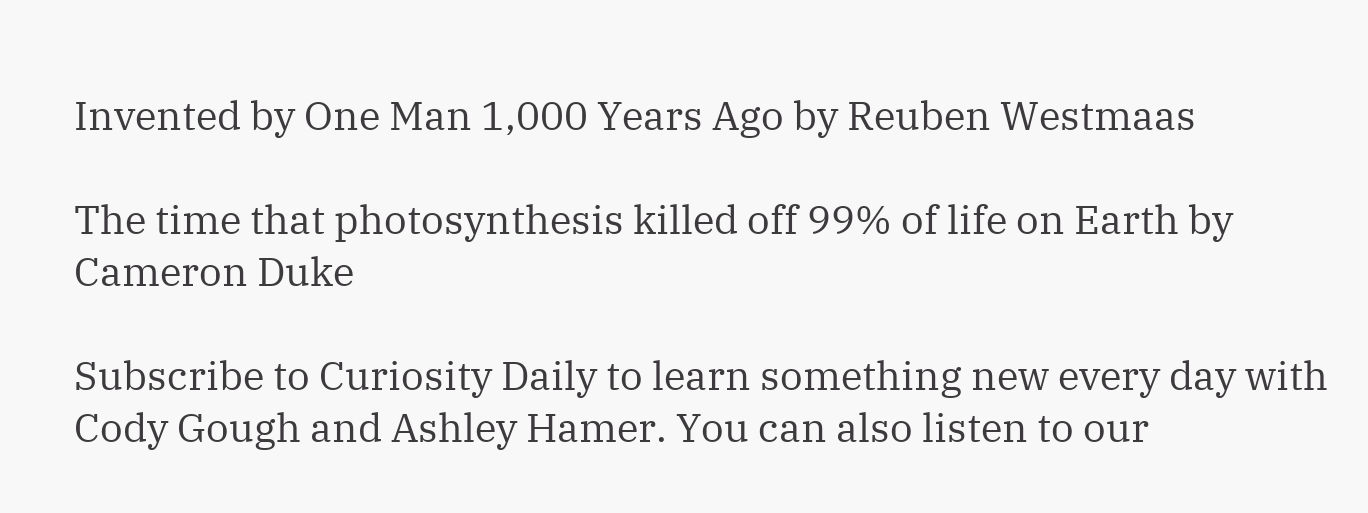Invented by One Man 1,000 Years Ago by Reuben Westmaas

The time that photosynthesis killed off 99% of life on Earth by Cameron Duke

Subscribe to Curiosity Daily to learn something new every day with Cody Gough and Ashley Hamer. You can also listen to our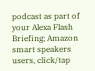podcast as part of your Alexa Flash Briefing; Amazon smart speakers users, click/tap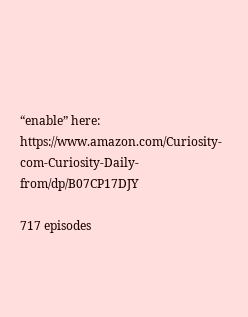“enable” here: https://www.amazon.com/Curiosity-com-Curiosity-Daily-from/dp/B07CP17DJY

717 episodes